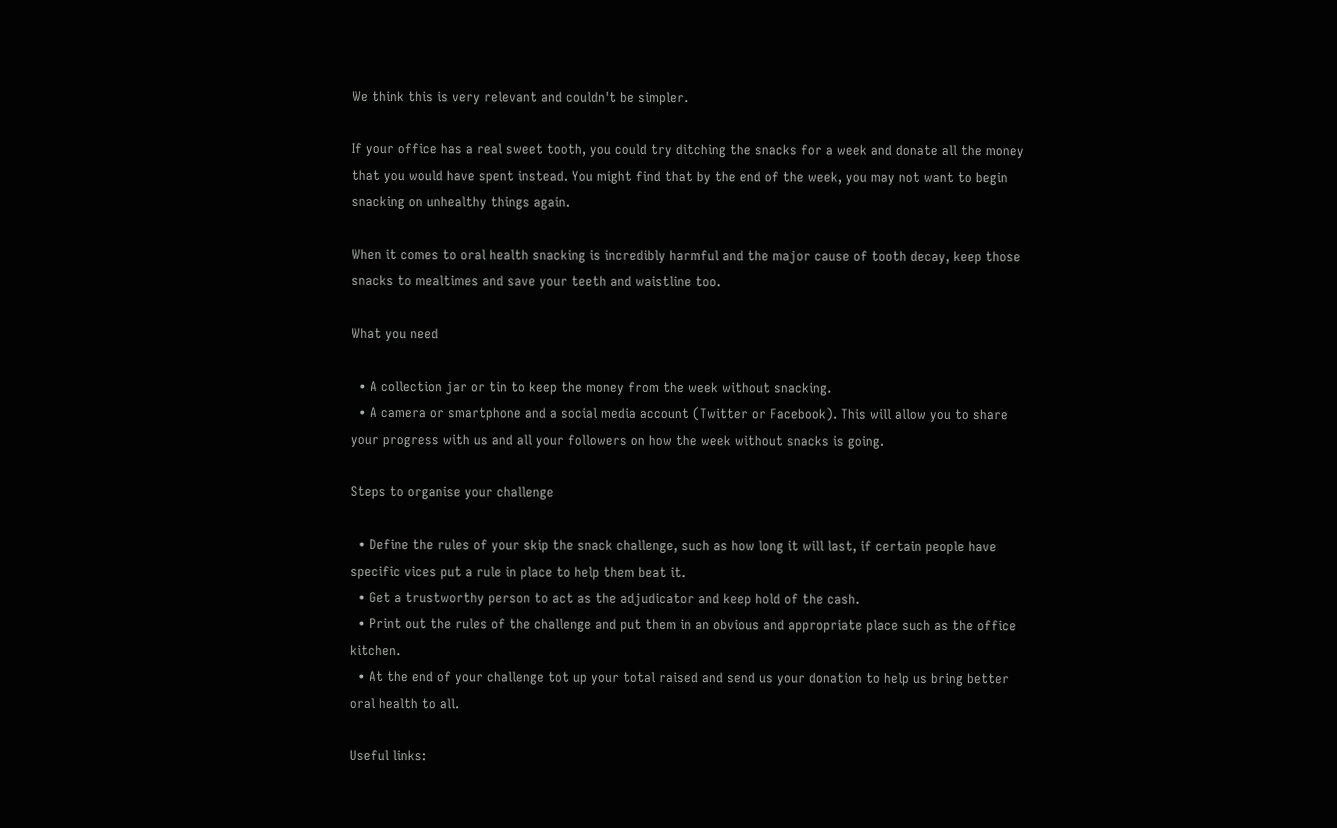We think this is very relevant and couldn't be simpler.

If your office has a real sweet tooth, you could try ditching the snacks for a week and donate all the money that you would have spent instead. You might find that by the end of the week, you may not want to begin snacking on unhealthy things again.

When it comes to oral health snacking is incredibly harmful and the major cause of tooth decay, keep those snacks to mealtimes and save your teeth and waistline too.

What you need

  • A collection jar or tin to keep the money from the week without snacking.
  • A camera or smartphone and a social media account (Twitter or Facebook). This will allow you to share your progress with us and all your followers on how the week without snacks is going.

Steps to organise your challenge

  • Define the rules of your skip the snack challenge, such as how long it will last, if certain people have specific vices put a rule in place to help them beat it.
  • Get a trustworthy person to act as the adjudicator and keep hold of the cash.
  • Print out the rules of the challenge and put them in an obvious and appropriate place such as the office kitchen.
  • At the end of your challenge tot up your total raised and send us your donation to help us bring better oral health to all.

Useful links: